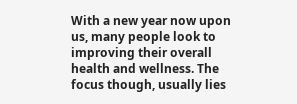With a new year now upon us, many people look to improving their overall health and wellness. The focus though, usually lies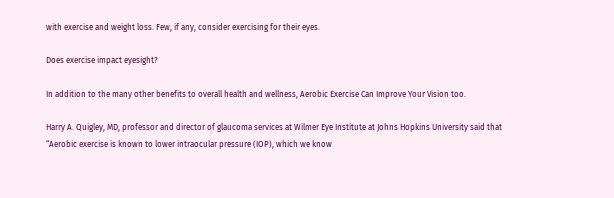with exercise and weight loss. Few, if any, consider exercising for their eyes.

Does exercise impact eyesight?

In addition to the many other benefits to overall health and wellness, Aerobic Exercise Can Improve Your Vision too.

Harry A. Quigley, MD, professor and director of glaucoma services at Wilmer Eye Institute at Johns Hopkins University said that “Aerobic exercise is known to lower intraocular pressure (IOP), which we know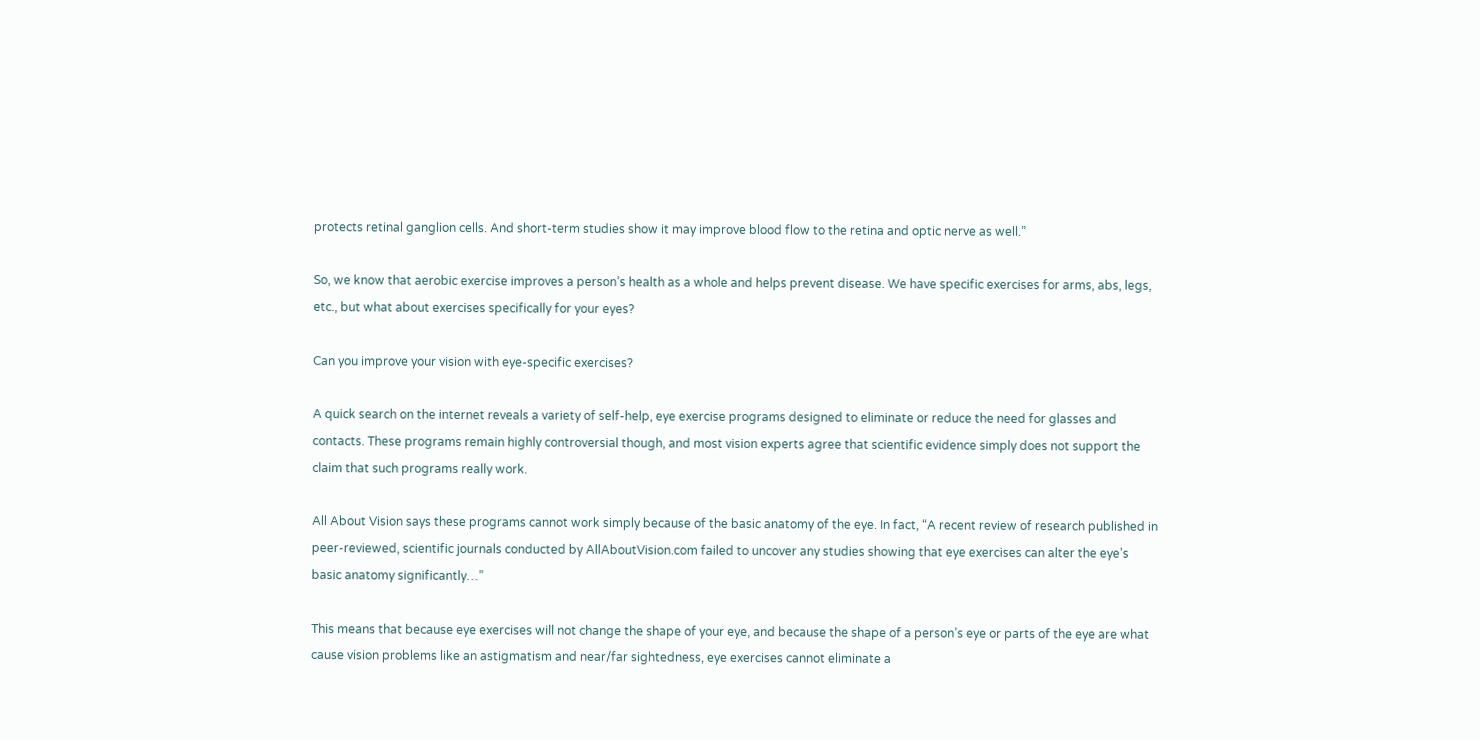protects retinal ganglion cells. And short-term studies show it may improve blood flow to the retina and optic nerve as well.”

So, we know that aerobic exercise improves a person’s health as a whole and helps prevent disease. We have specific exercises for arms, abs, legs, etc., but what about exercises specifically for your eyes?

Can you improve your vision with eye-specific exercises?

A quick search on the internet reveals a variety of self-help, eye exercise programs designed to eliminate or reduce the need for glasses and contacts. These programs remain highly controversial though, and most vision experts agree that scientific evidence simply does not support the claim that such programs really work.

All About Vision says these programs cannot work simply because of the basic anatomy of the eye. In fact, “A recent review of research published in peer-reviewed, scientific journals conducted by AllAboutVision.com failed to uncover any studies showing that eye exercises can alter the eye’s basic anatomy significantly…”

This means that because eye exercises will not change the shape of your eye, and because the shape of a person’s eye or parts of the eye are what cause vision problems like an astigmatism and near/far sightedness, eye exercises cannot eliminate a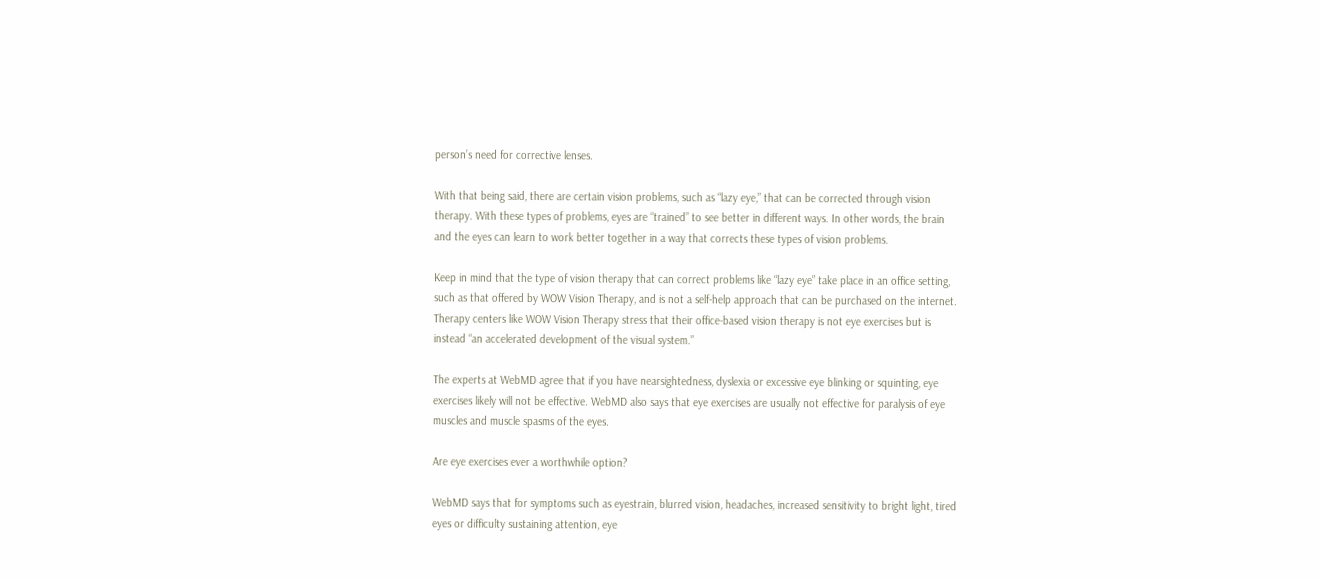person’s need for corrective lenses.

With that being said, there are certain vision problems, such as “lazy eye,” that can be corrected through vision therapy. With these types of problems, eyes are “trained” to see better in different ways. In other words, the brain and the eyes can learn to work better together in a way that corrects these types of vision problems.

Keep in mind that the type of vision therapy that can correct problems like “lazy eye” take place in an office setting, such as that offered by WOW Vision Therapy, and is not a self-help approach that can be purchased on the internet. Therapy centers like WOW Vision Therapy stress that their office-based vision therapy is not eye exercises but is instead “an accelerated development of the visual system.”

The experts at WebMD agree that if you have nearsightedness, dyslexia or excessive eye blinking or squinting, eye exercises likely will not be effective. WebMD also says that eye exercises are usually not effective for paralysis of eye muscles and muscle spasms of the eyes.

Are eye exercises ever a worthwhile option?

WebMD says that for symptoms such as eyestrain, blurred vision, headaches, increased sensitivity to bright light, tired eyes or difficulty sustaining attention, eye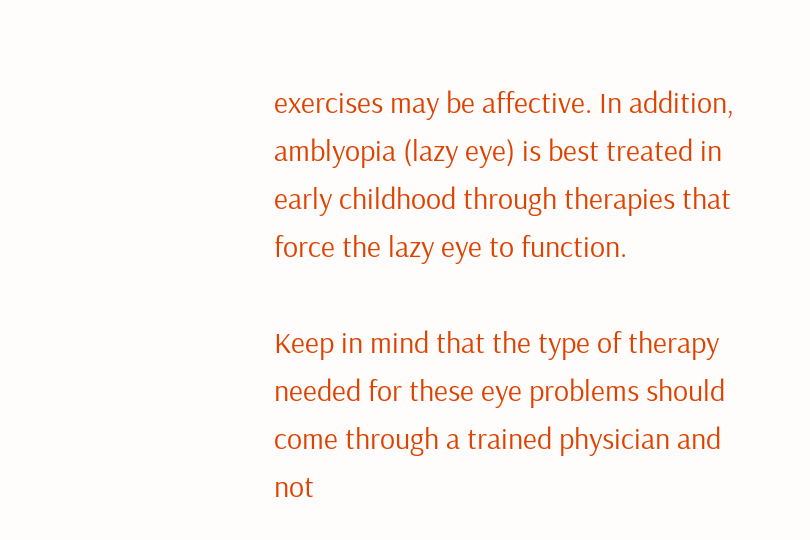exercises may be affective. In addition, amblyopia (lazy eye) is best treated in early childhood through therapies that force the lazy eye to function.

Keep in mind that the type of therapy needed for these eye problems should come through a trained physician and not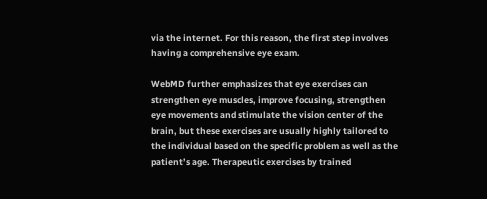via the internet. For this reason, the first step involves having a comprehensive eye exam.

WebMD further emphasizes that eye exercises can strengthen eye muscles, improve focusing, strengthen eye movements and stimulate the vision center of the brain, but these exercises are usually highly tailored to the individual based on the specific problem as well as the patient’s age. Therapeutic exercises by trained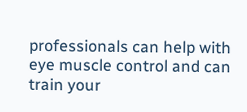professionals can help with eye muscle control and can train your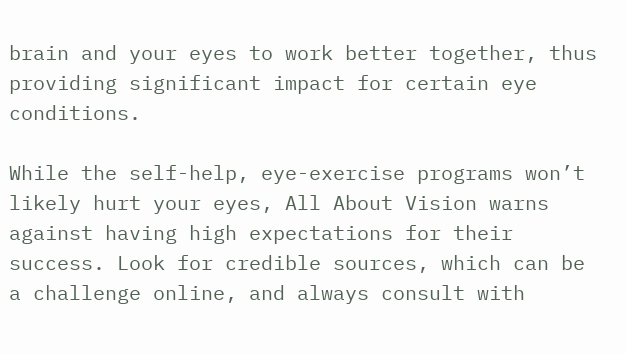brain and your eyes to work better together, thus providing significant impact for certain eye conditions.

While the self-help, eye-exercise programs won’t likely hurt your eyes, All About Vision warns against having high expectations for their success. Look for credible sources, which can be a challenge online, and always consult with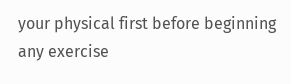your physical first before beginning any exercise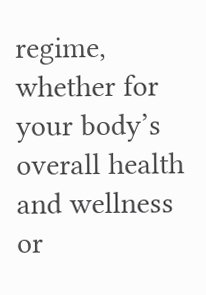regime, whether for your body’s overall health and wellness or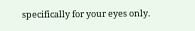specifically for your eyes only.